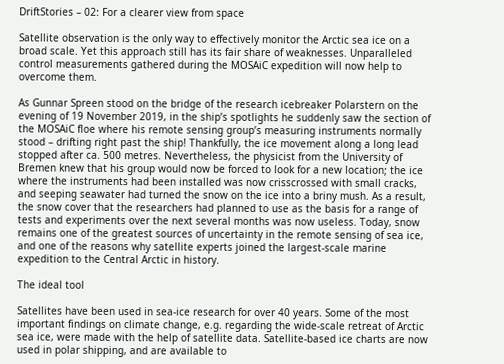DriftStories – 02: For a clearer view from space

Satellite observation is the only way to effectively monitor the Arctic sea ice on a broad scale. Yet this approach still has its fair share of weaknesses. Unparalleled control measurements gathered during the MOSAiC expedition will now help to overcome them.

As Gunnar Spreen stood on the bridge of the research icebreaker Polarstern on the evening of 19 November 2019, in the ship’s spotlights he suddenly saw the section of the MOSAiC floe where his remote sensing group’s measuring instruments normally stood – drifting right past the ship! Thankfully, the ice movement along a long lead stopped after ca. 500 metres. Nevertheless, the physicist from the University of Bremen knew that his group would now be forced to look for a new location; the ice where the instruments had been installed was now crisscrossed with small cracks, and seeping seawater had turned the snow on the ice into a briny mush. As a result, the snow cover that the researchers had planned to use as the basis for a range of tests and experiments over the next several months was now useless. Today, snow remains one of the greatest sources of uncertainty in the remote sensing of sea ice, and one of the reasons why satellite experts joined the largest-scale marine expedition to the Central Arctic in history.

The ideal tool

Satellites have been used in sea-ice research for over 40 years. Some of the most important findings on climate change, e.g. regarding the wide-scale retreat of Arctic sea ice, were made with the help of satellite data. Satellite-based ice charts are now used in polar shipping, and are available to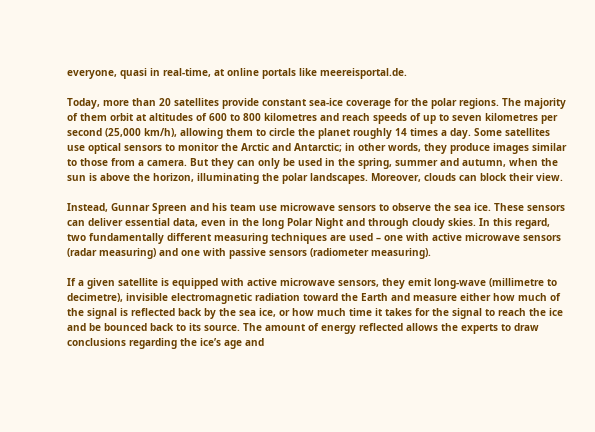everyone, quasi in real-time, at online portals like meereisportal.de.

Today, more than 20 satellites provide constant sea-ice coverage for the polar regions. The majority of them orbit at altitudes of 600 to 800 kilometres and reach speeds of up to seven kilometres per second (25,000 km/h), allowing them to circle the planet roughly 14 times a day. Some satellites use optical sensors to monitor the Arctic and Antarctic; in other words, they produce images similar to those from a camera. But they can only be used in the spring, summer and autumn, when the sun is above the horizon, illuminating the polar landscapes. Moreover, clouds can block their view.

Instead, Gunnar Spreen and his team use microwave sensors to observe the sea ice. These sensors can deliver essential data, even in the long Polar Night and through cloudy skies. In this regard, two fundamentally different measuring techniques are used – one with active microwave sensors (radar measuring) and one with passive sensors (radiometer measuring).

If a given satellite is equipped with active microwave sensors, they emit long-wave (millimetre to decimetre), invisible electromagnetic radiation toward the Earth and measure either how much of the signal is reflected back by the sea ice, or how much time it takes for the signal to reach the ice and be bounced back to its source. The amount of energy reflected allows the experts to draw conclusions regarding the ice’s age and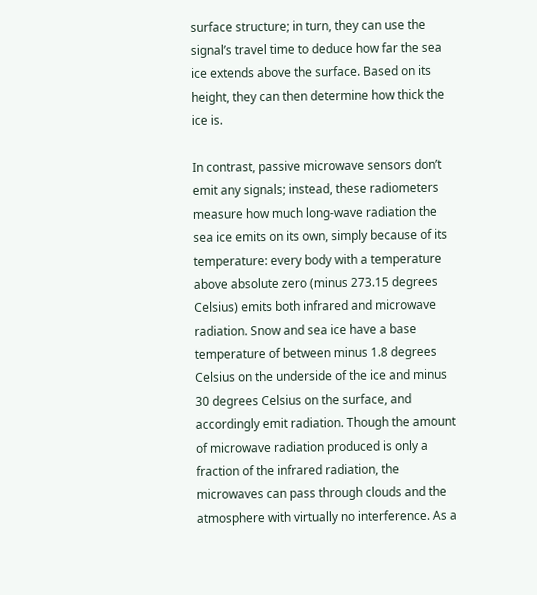surface structure; in turn, they can use the signal’s travel time to deduce how far the sea ice extends above the surface. Based on its height, they can then determine how thick the ice is.

In contrast, passive microwave sensors don’t emit any signals; instead, these radiometers measure how much long-wave radiation the sea ice emits on its own, simply because of its temperature: every body with a temperature above absolute zero (minus 273.15 degrees Celsius) emits both infrared and microwave radiation. Snow and sea ice have a base temperature of between minus 1.8 degrees Celsius on the underside of the ice and minus 30 degrees Celsius on the surface, and accordingly emit radiation. Though the amount of microwave radiation produced is only a fraction of the infrared radiation, the microwaves can pass through clouds and the atmosphere with virtually no interference. As a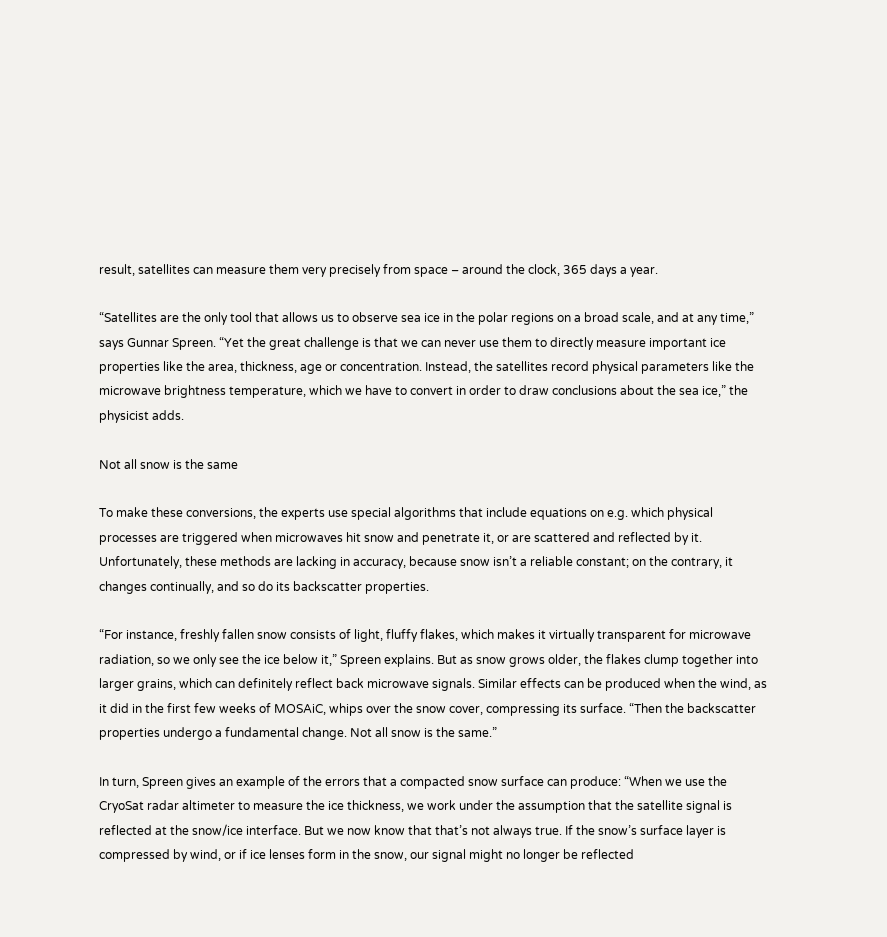result, satellites can measure them very precisely from space – around the clock, 365 days a year.

“Satellites are the only tool that allows us to observe sea ice in the polar regions on a broad scale, and at any time,” says Gunnar Spreen. “Yet the great challenge is that we can never use them to directly measure important ice properties like the area, thickness, age or concentration. Instead, the satellites record physical parameters like the microwave brightness temperature, which we have to convert in order to draw conclusions about the sea ice,” the physicist adds.

Not all snow is the same

To make these conversions, the experts use special algorithms that include equations on e.g. which physical processes are triggered when microwaves hit snow and penetrate it, or are scattered and reflected by it. Unfortunately, these methods are lacking in accuracy, because snow isn’t a reliable constant; on the contrary, it changes continually, and so do its backscatter properties.

“For instance, freshly fallen snow consists of light, fluffy flakes, which makes it virtually transparent for microwave radiation, so we only see the ice below it,” Spreen explains. But as snow grows older, the flakes clump together into larger grains, which can definitely reflect back microwave signals. Similar effects can be produced when the wind, as it did in the first few weeks of MOSAiC, whips over the snow cover, compressing its surface. “Then the backscatter properties undergo a fundamental change. Not all snow is the same.”

In turn, Spreen gives an example of the errors that a compacted snow surface can produce: “When we use the CryoSat radar altimeter to measure the ice thickness, we work under the assumption that the satellite signal is reflected at the snow/ice interface. But we now know that that’s not always true. If the snow’s surface layer is compressed by wind, or if ice lenses form in the snow, our signal might no longer be reflected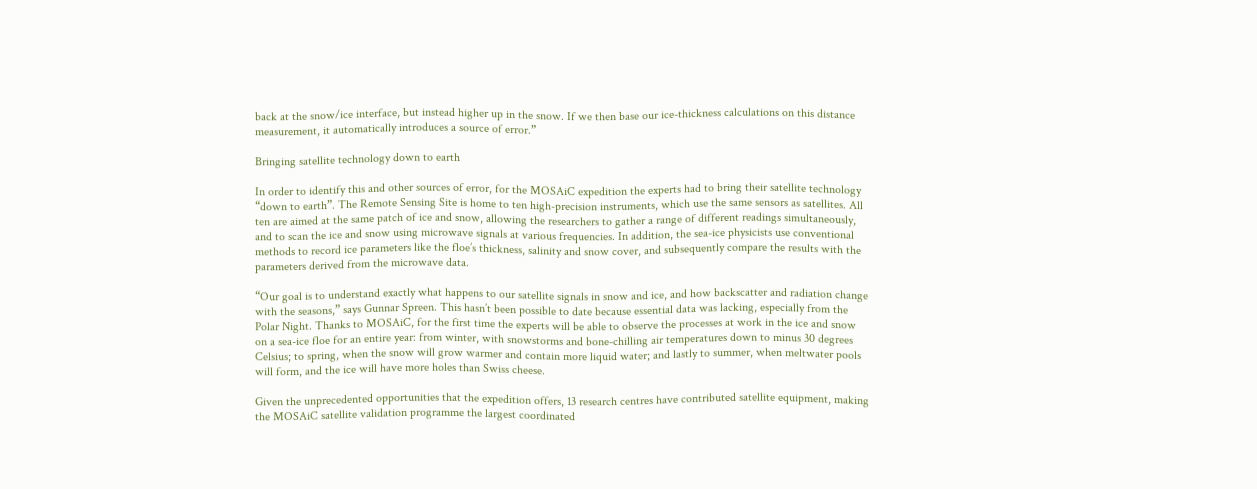back at the snow/ice interface, but instead higher up in the snow. If we then base our ice-thickness calculations on this distance measurement, it automatically introduces a source of error.”

Bringing satellite technology down to earth

In order to identify this and other sources of error, for the MOSAiC expedition the experts had to bring their satellite technology “down to earth”. The Remote Sensing Site is home to ten high-precision instruments, which use the same sensors as satellites. All ten are aimed at the same patch of ice and snow, allowing the researchers to gather a range of different readings simultaneously, and to scan the ice and snow using microwave signals at various frequencies. In addition, the sea-ice physicists use conventional methods to record ice parameters like the floe’s thickness, salinity and snow cover, and subsequently compare the results with the parameters derived from the microwave data.

“Our goal is to understand exactly what happens to our satellite signals in snow and ice, and how backscatter and radiation change with the seasons,” says Gunnar Spreen. This hasn’t been possible to date because essential data was lacking, especially from the Polar Night. Thanks to MOSAiC, for the first time the experts will be able to observe the processes at work in the ice and snow on a sea-ice floe for an entire year: from winter, with snowstorms and bone-chilling air temperatures down to minus 30 degrees Celsius; to spring, when the snow will grow warmer and contain more liquid water; and lastly to summer, when meltwater pools will form, and the ice will have more holes than Swiss cheese.

Given the unprecedented opportunities that the expedition offers, 13 research centres have contributed satellite equipment, making the MOSAiC satellite validation programme the largest coordinated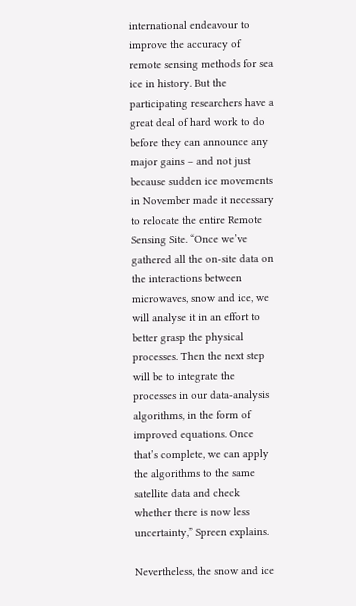international endeavour to improve the accuracy of remote sensing methods for sea ice in history. But the participating researchers have a great deal of hard work to do before they can announce any major gains – and not just because sudden ice movements in November made it necessary to relocate the entire Remote Sensing Site. “Once we’ve gathered all the on-site data on the interactions between microwaves, snow and ice, we will analyse it in an effort to better grasp the physical processes. Then the next step will be to integrate the processes in our data-analysis algorithms, in the form of improved equations. Once that’s complete, we can apply the algorithms to the same satellite data and check whether there is now less uncertainty,” Spreen explains.

Nevertheless, the snow and ice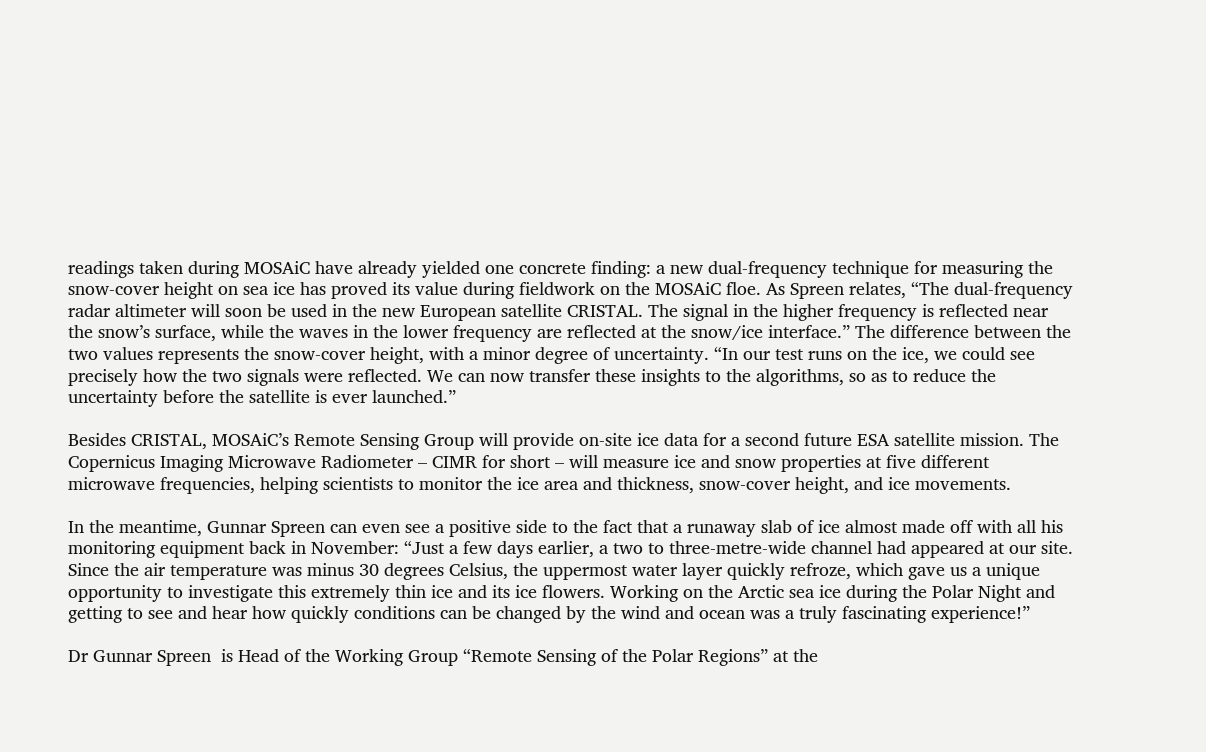readings taken during MOSAiC have already yielded one concrete finding: a new dual-frequency technique for measuring the snow-cover height on sea ice has proved its value during fieldwork on the MOSAiC floe. As Spreen relates, “The dual-frequency radar altimeter will soon be used in the new European satellite CRISTAL. The signal in the higher frequency is reflected near the snow’s surface, while the waves in the lower frequency are reflected at the snow/ice interface.” The difference between the two values represents the snow-cover height, with a minor degree of uncertainty. “In our test runs on the ice, we could see precisely how the two signals were reflected. We can now transfer these insights to the algorithms, so as to reduce the uncertainty before the satellite is ever launched.”

Besides CRISTAL, MOSAiC’s Remote Sensing Group will provide on-site ice data for a second future ESA satellite mission. The Copernicus Imaging Microwave Radiometer – CIMR for short – will measure ice and snow properties at five different microwave frequencies, helping scientists to monitor the ice area and thickness, snow-cover height, and ice movements.

In the meantime, Gunnar Spreen can even see a positive side to the fact that a runaway slab of ice almost made off with all his monitoring equipment back in November: “Just a few days earlier, a two to three-metre-wide channel had appeared at our site. Since the air temperature was minus 30 degrees Celsius, the uppermost water layer quickly refroze, which gave us a unique opportunity to investigate this extremely thin ice and its ice flowers. Working on the Arctic sea ice during the Polar Night and getting to see and hear how quickly conditions can be changed by the wind and ocean was a truly fascinating experience!”

Dr Gunnar Spreen  is Head of the Working Group “Remote Sensing of the Polar Regions” at the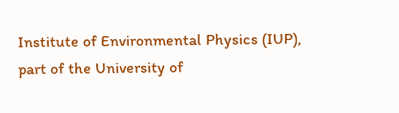Institute of Environmental Physics (IUP), part of the University of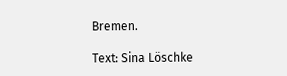Bremen.

Text: Sina Löschke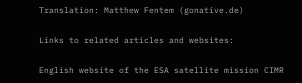Translation: Matthew Fentem (gonative.de)

Links to related articles and websites:

English website of the ESA satellite mission CIMR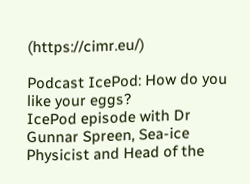(https://cimr.eu/)

Podcast IcePod: How do you like your eggs?
IcePod episode with Dr Gunnar Spreen, Sea-ice Physicist and Head of the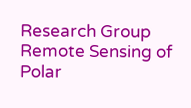Research Group Remote Sensing of Polar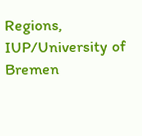Regions, IUP/University of Bremen